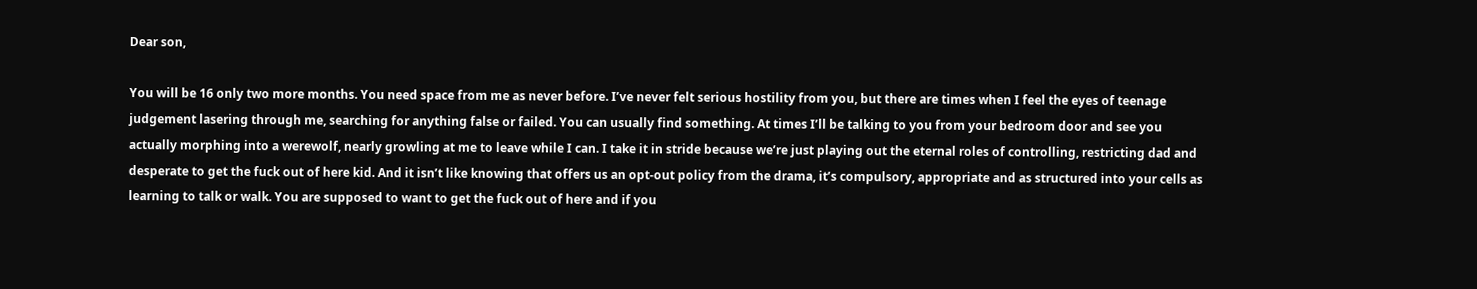Dear son,

You will be 16 only two more months. You need space from me as never before. I’ve never felt serious hostility from you, but there are times when I feel the eyes of teenage judgement lasering through me, searching for anything false or failed. You can usually find something. At times I’ll be talking to you from your bedroom door and see you actually morphing into a werewolf, nearly growling at me to leave while I can. I take it in stride because we’re just playing out the eternal roles of controlling, restricting dad and desperate to get the fuck out of here kid. And it isn’t like knowing that offers us an opt-out policy from the drama, it’s compulsory, appropriate and as structured into your cells as learning to talk or walk. You are supposed to want to get the fuck out of here and if you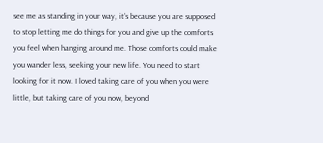see me as standing in your way, it’s because you are supposed to stop letting me do things for you and give up the comforts you feel when hanging around me. Those comforts could make you wander less, seeking your new life. You need to start looking for it now. I loved taking care of you when you were little, but taking care of you now, beyond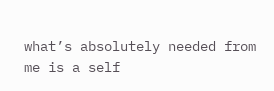what’s absolutely needed from me is a self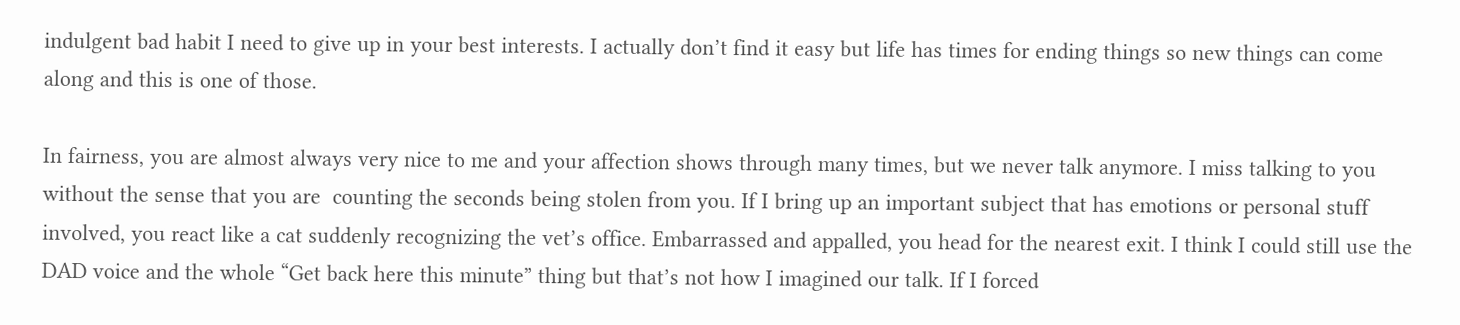indulgent bad habit I need to give up in your best interests. I actually don’t find it easy but life has times for ending things so new things can come along and this is one of those.

In fairness, you are almost always very nice to me and your affection shows through many times, but we never talk anymore. I miss talking to you without the sense that you are  counting the seconds being stolen from you. If I bring up an important subject that has emotions or personal stuff involved, you react like a cat suddenly recognizing the vet’s office. Embarrassed and appalled, you head for the nearest exit. I think I could still use the DAD voice and the whole “Get back here this minute” thing but that’s not how I imagined our talk. If I forced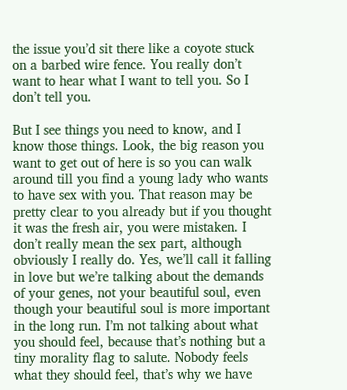the issue you’d sit there like a coyote stuck on a barbed wire fence. You really don’t want to hear what I want to tell you. So I don’t tell you.

But I see things you need to know, and I know those things. Look, the big reason you want to get out of here is so you can walk around till you find a young lady who wants to have sex with you. That reason may be pretty clear to you already but if you thought it was the fresh air, you were mistaken. I don’t really mean the sex part, although obviously I really do. Yes, we’ll call it falling in love but we’re talking about the demands of your genes, not your beautiful soul, even though your beautiful soul is more important in the long run. I’m not talking about what you should feel, because that’s nothing but a tiny morality flag to salute. Nobody feels what they should feel, that’s why we have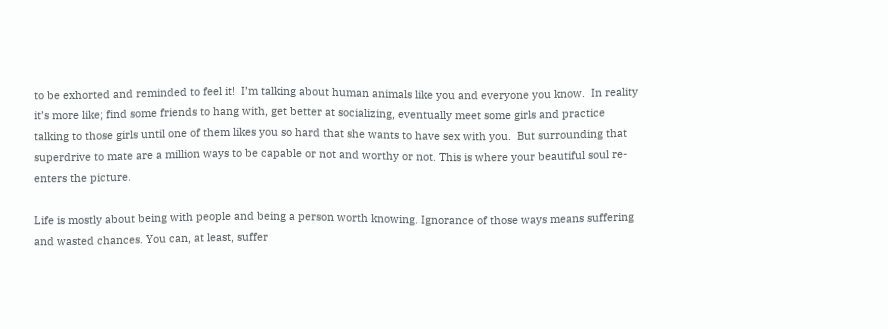to be exhorted and reminded to feel it!  I’m talking about human animals like you and everyone you know.  In reality it’s more like; find some friends to hang with, get better at socializing, eventually meet some girls and practice talking to those girls until one of them likes you so hard that she wants to have sex with you.  But surrounding that superdrive to mate are a million ways to be capable or not and worthy or not. This is where your beautiful soul re-enters the picture.

Life is mostly about being with people and being a person worth knowing. Ignorance of those ways means suffering and wasted chances. You can, at least, suffer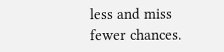less and miss fewer chances.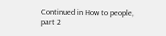Continued in How to people, part 2